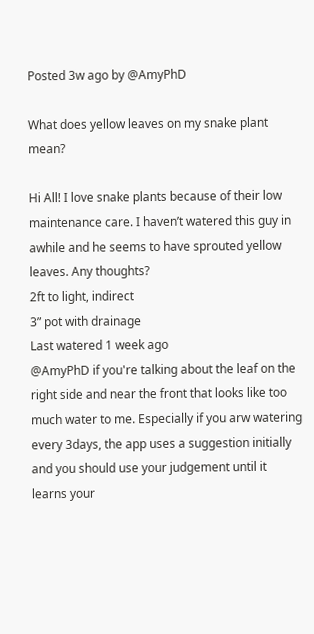Posted 3w ago by @AmyPhD

What does yellow leaves on my snake plant mean?

Hi All! I love snake plants because of their low maintenance care. I haven’t watered this guy in awhile and he seems to have sprouted yellow leaves. Any thoughts?
2ft to light, indirect
3” pot with drainage
Last watered 1 week ago
@AmyPhD if you're talking about the leaf on the right side and near the front that looks like too much water to me. Especially if you arw watering every 3days, the app uses a suggestion initially and you should use your judgement until it learns your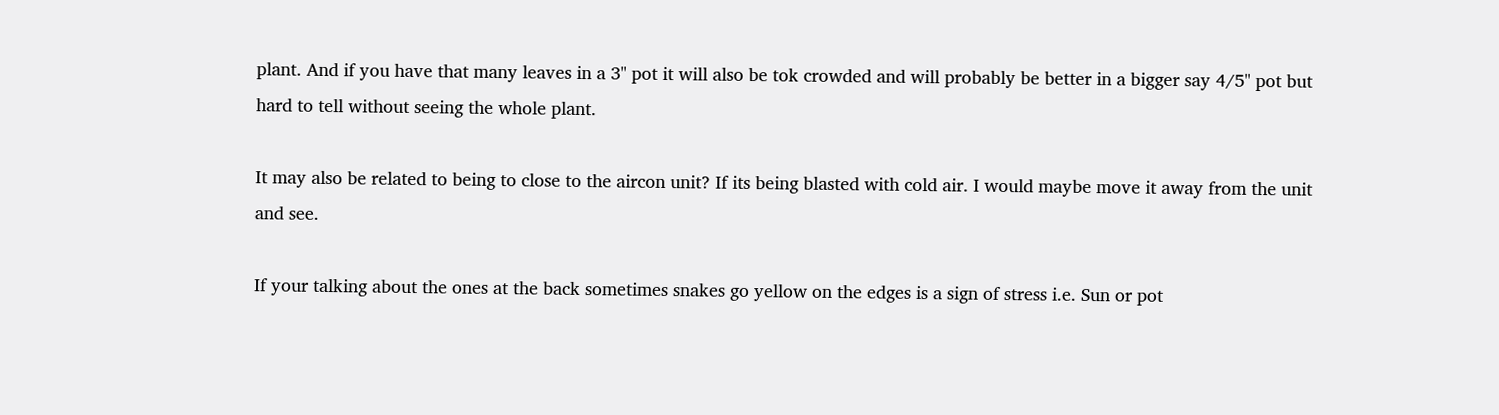plant. And if you have that many leaves in a 3" pot it will also be tok crowded and will probably be better in a bigger say 4/5" pot but hard to tell without seeing the whole plant.

It may also be related to being to close to the aircon unit? If its being blasted with cold air. I would maybe move it away from the unit and see.

If your talking about the ones at the back sometimes snakes go yellow on the edges is a sign of stress i.e. Sun or pot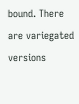bound. There are variegated versions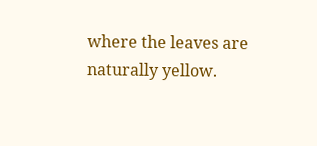where the leaves are naturally yellow.